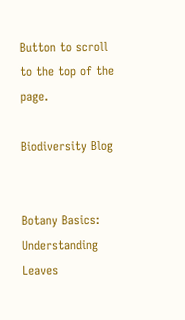Button to scroll to the top of the page.

Biodiversity Blog


Botany Basics: Understanding Leaves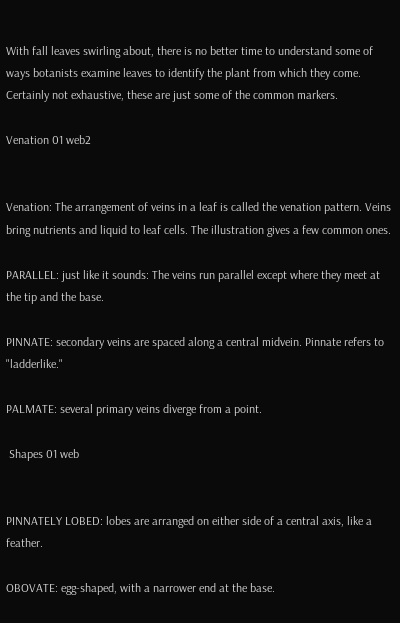With fall leaves swirling about, there is no better time to understand some of ways botanists examine leaves to identify the plant from which they come. Certainly not exhaustive, these are just some of the common markers.

Venation 01 web2


Venation: The arrangement of veins in a leaf is called the venation pattern. Veins bring nutrients and liquid to leaf cells. The illustration gives a few common ones.

PARALLEL: just like it sounds: The veins run parallel except where they meet at the tip and the base.

PINNATE: secondary veins are spaced along a central midvein. Pinnate refers to "ladderlike."

PALMATE: several primary veins diverge from a point.

 Shapes 01 web


PINNATELY LOBED: lobes are arranged on either side of a central axis, like a feather.

OBOVATE: egg-shaped, with a narrower end at the base.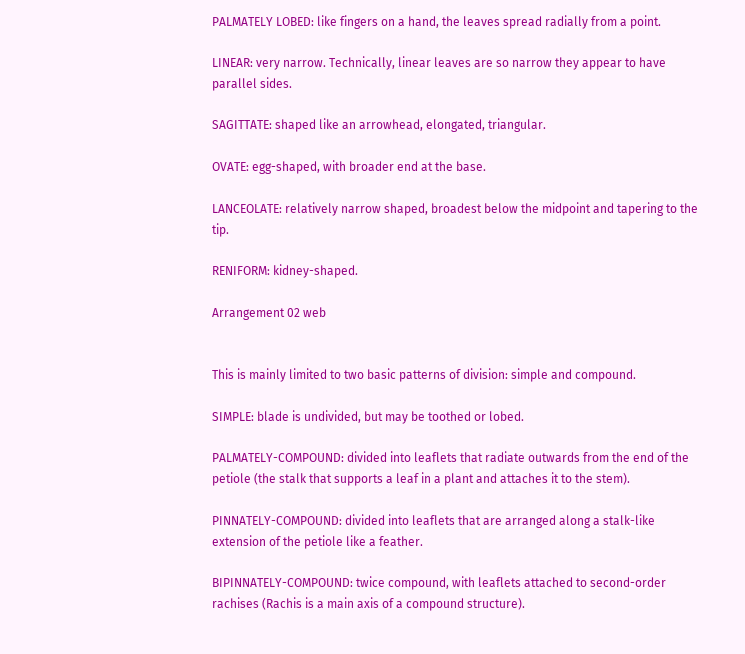PALMATELY LOBED: like fingers on a hand, the leaves spread radially from a point.

LINEAR: very narrow. Technically, linear leaves are so narrow they appear to have parallel sides.

SAGITTATE: shaped like an arrowhead, elongated, triangular.

OVATE: egg-shaped, with broader end at the base.

LANCEOLATE: relatively narrow shaped, broadest below the midpoint and tapering to the tip.

RENIFORM: kidney-shaped.

Arrangement 02 web


This is mainly limited to two basic patterns of division: simple and compound.

SIMPLE: blade is undivided, but may be toothed or lobed.

PALMATELY-COMPOUND: divided into leaflets that radiate outwards from the end of the petiole (the stalk that supports a leaf in a plant and attaches it to the stem).

PINNATELY-COMPOUND: divided into leaflets that are arranged along a stalk-like extension of the petiole like a feather.

BIPINNATELY-COMPOUND: twice compound, with leaflets attached to second-order rachises (Rachis is a main axis of a compound structure).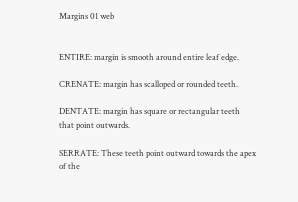Margins 01 web


ENTIRE: margin is smooth around entire leaf edge.

CRENATE: margin has scalloped or rounded teeth.

DENTATE: margin has square or rectangular teeth that point outwards.

SERRATE: These teeth point outward towards the apex of the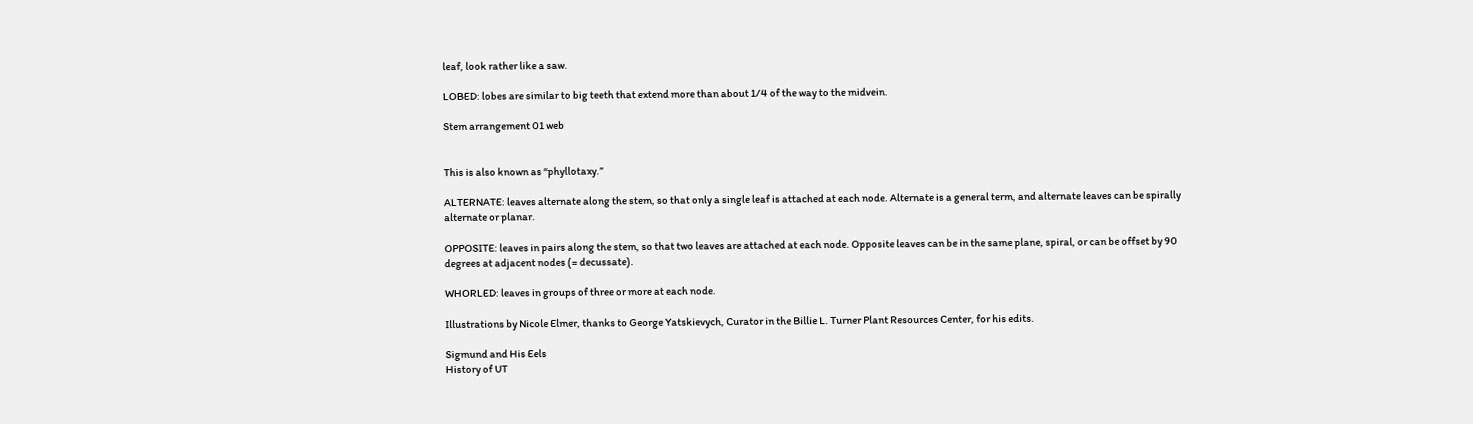leaf, look rather like a saw.

LOBED: lobes are similar to big teeth that extend more than about 1/4 of the way to the midvein.

Stem arrangement 01 web


This is also known as “phyllotaxy.”

ALTERNATE: leaves alternate along the stem, so that only a single leaf is attached at each node. Alternate is a general term, and alternate leaves can be spirally alternate or planar.

OPPOSITE: leaves in pairs along the stem, so that two leaves are attached at each node. Opposite leaves can be in the same plane, spiral, or can be offset by 90 degrees at adjacent nodes (= decussate).

WHORLED: leaves in groups of three or more at each node.

Illustrations by Nicole Elmer, thanks to George Yatskievych, Curator in the Billie L. Turner Plant Resources Center, for his edits.

Sigmund and His Eels
History of UT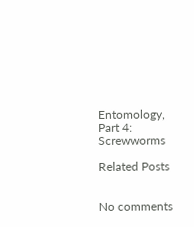Entomology, Part 4: Screwworms

Related Posts


No comments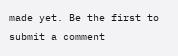made yet. Be the first to submit a comment